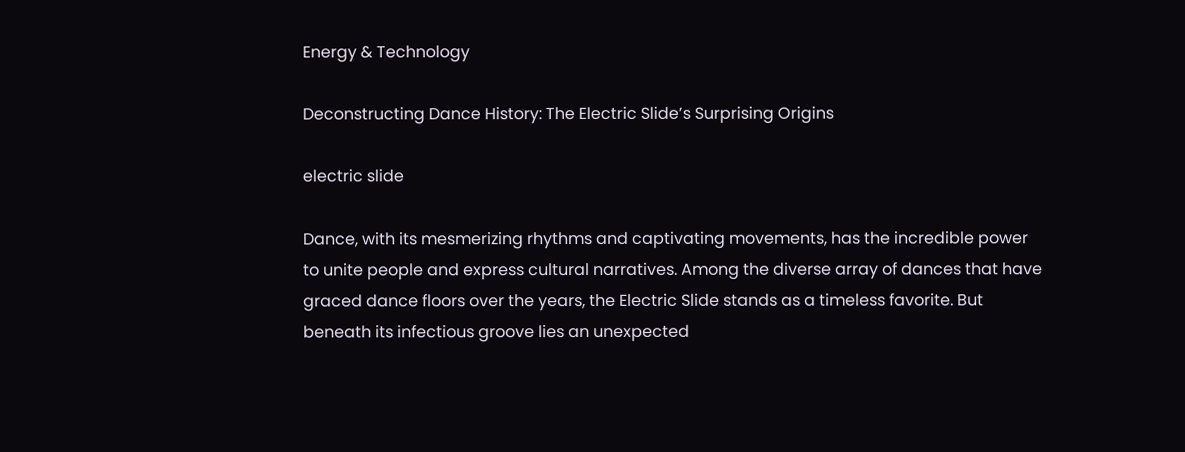Energy & Technology

Deconstructing Dance History: The Electric Slide’s Surprising Origins

electric slide

Dance, with its mesmerizing rhythms and captivating movements, has the incredible power to unite people and express cultural narratives. Among the diverse array of dances that have graced dance floors over the years, the Electric Slide stands as a timeless favorite. But beneath its infectious groove lies an unexpected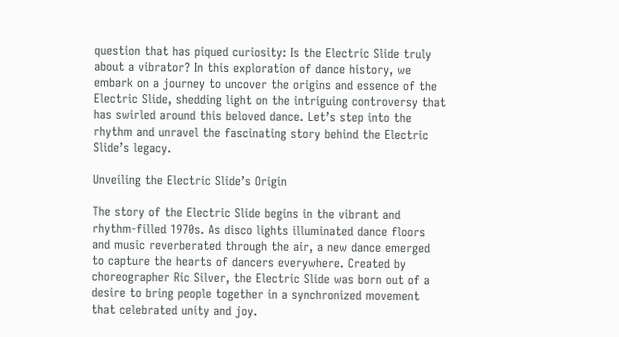question that has piqued curiosity: Is the Electric Slide truly about a vibrator? In this exploration of dance history, we embark on a journey to uncover the origins and essence of the Electric Slide, shedding light on the intriguing controversy that has swirled around this beloved dance. Let’s step into the rhythm and unravel the fascinating story behind the Electric Slide’s legacy.

Unveiling the Electric Slide’s Origin

The story of the Electric Slide begins in the vibrant and rhythm-filled 1970s. As disco lights illuminated dance floors and music reverberated through the air, a new dance emerged to capture the hearts of dancers everywhere. Created by choreographer Ric Silver, the Electric Slide was born out of a desire to bring people together in a synchronized movement that celebrated unity and joy.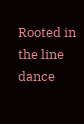Rooted in the line dance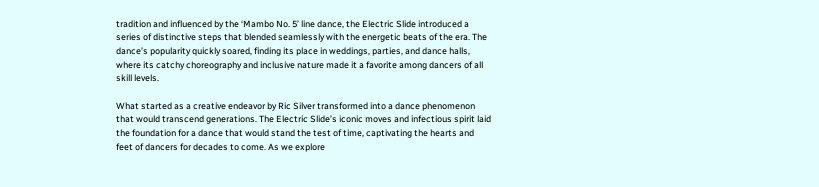tradition and influenced by the ‘Mambo No. 5’ line dance, the Electric Slide introduced a series of distinctive steps that blended seamlessly with the energetic beats of the era. The dance’s popularity quickly soared, finding its place in weddings, parties, and dance halls, where its catchy choreography and inclusive nature made it a favorite among dancers of all skill levels.

What started as a creative endeavor by Ric Silver transformed into a dance phenomenon that would transcend generations. The Electric Slide’s iconic moves and infectious spirit laid the foundation for a dance that would stand the test of time, captivating the hearts and feet of dancers for decades to come. As we explore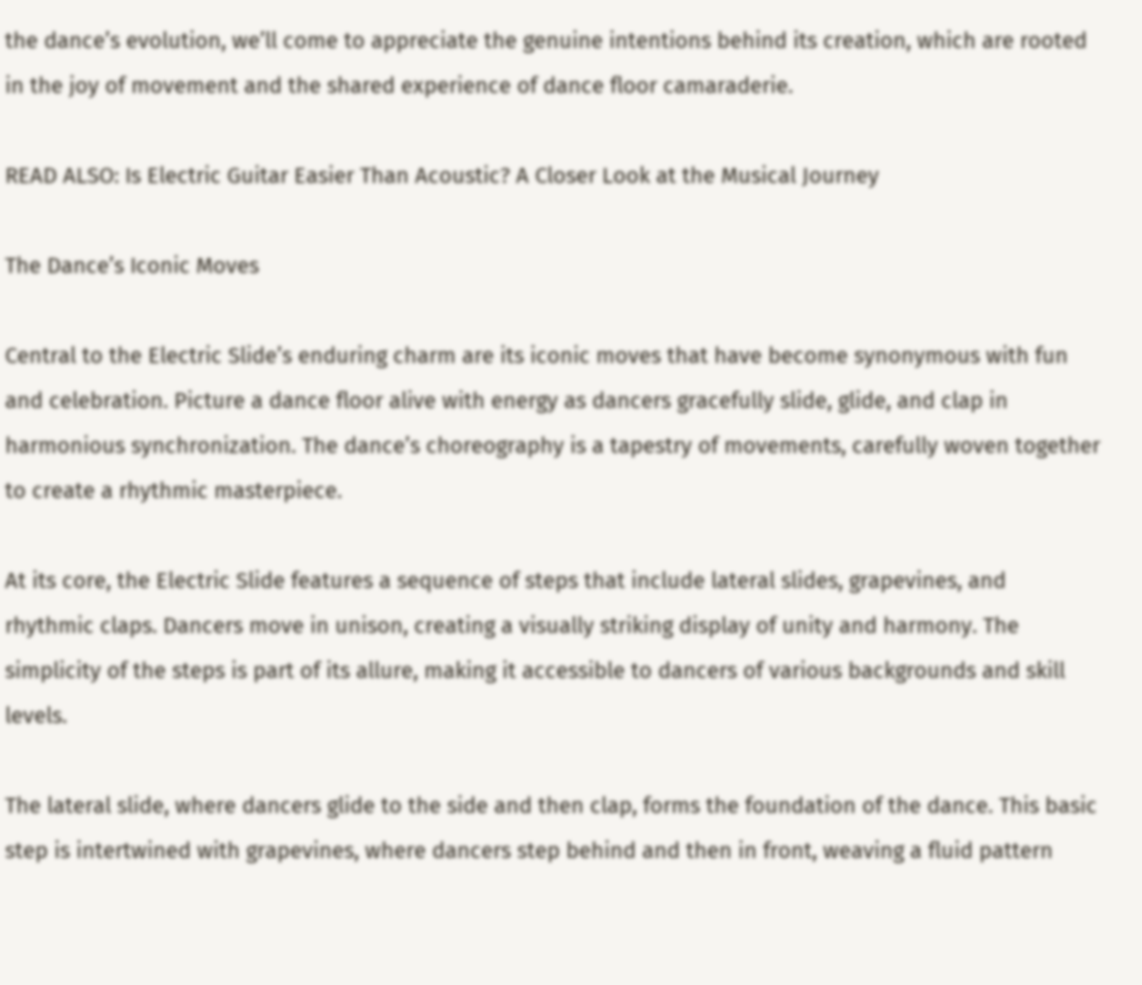the dance’s evolution, we’ll come to appreciate the genuine intentions behind its creation, which are rooted in the joy of movement and the shared experience of dance floor camaraderie.

READ ALSO: Is Electric Guitar Easier Than Acoustic? A Closer Look at the Musical Journey

The Dance’s Iconic Moves

Central to the Electric Slide’s enduring charm are its iconic moves that have become synonymous with fun and celebration. Picture a dance floor alive with energy as dancers gracefully slide, glide, and clap in harmonious synchronization. The dance’s choreography is a tapestry of movements, carefully woven together to create a rhythmic masterpiece.

At its core, the Electric Slide features a sequence of steps that include lateral slides, grapevines, and rhythmic claps. Dancers move in unison, creating a visually striking display of unity and harmony. The simplicity of the steps is part of its allure, making it accessible to dancers of various backgrounds and skill levels.

The lateral slide, where dancers glide to the side and then clap, forms the foundation of the dance. This basic step is intertwined with grapevines, where dancers step behind and then in front, weaving a fluid pattern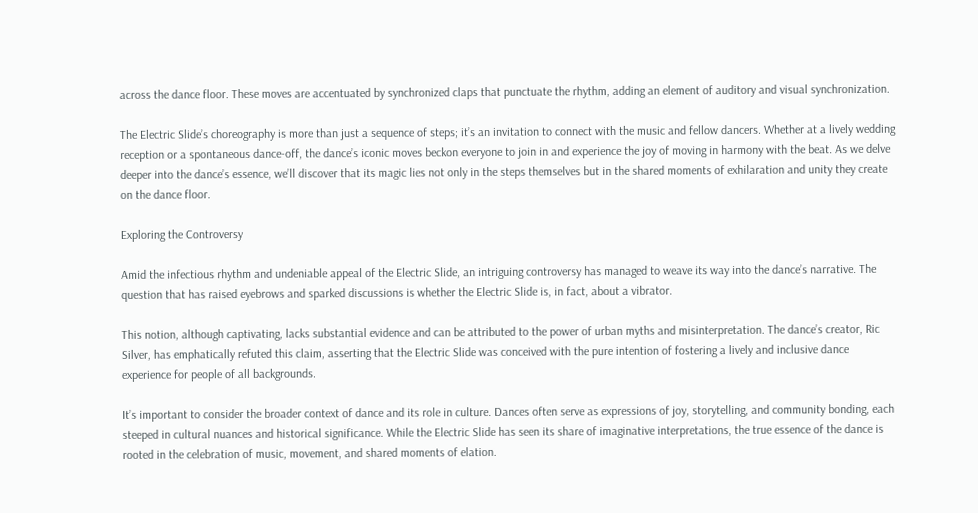across the dance floor. These moves are accentuated by synchronized claps that punctuate the rhythm, adding an element of auditory and visual synchronization.

The Electric Slide’s choreography is more than just a sequence of steps; it’s an invitation to connect with the music and fellow dancers. Whether at a lively wedding reception or a spontaneous dance-off, the dance’s iconic moves beckon everyone to join in and experience the joy of moving in harmony with the beat. As we delve deeper into the dance’s essence, we’ll discover that its magic lies not only in the steps themselves but in the shared moments of exhilaration and unity they create on the dance floor.

Exploring the Controversy

Amid the infectious rhythm and undeniable appeal of the Electric Slide, an intriguing controversy has managed to weave its way into the dance’s narrative. The question that has raised eyebrows and sparked discussions is whether the Electric Slide is, in fact, about a vibrator.

This notion, although captivating, lacks substantial evidence and can be attributed to the power of urban myths and misinterpretation. The dance’s creator, Ric Silver, has emphatically refuted this claim, asserting that the Electric Slide was conceived with the pure intention of fostering a lively and inclusive dance experience for people of all backgrounds.

It’s important to consider the broader context of dance and its role in culture. Dances often serve as expressions of joy, storytelling, and community bonding, each steeped in cultural nuances and historical significance. While the Electric Slide has seen its share of imaginative interpretations, the true essence of the dance is rooted in the celebration of music, movement, and shared moments of elation.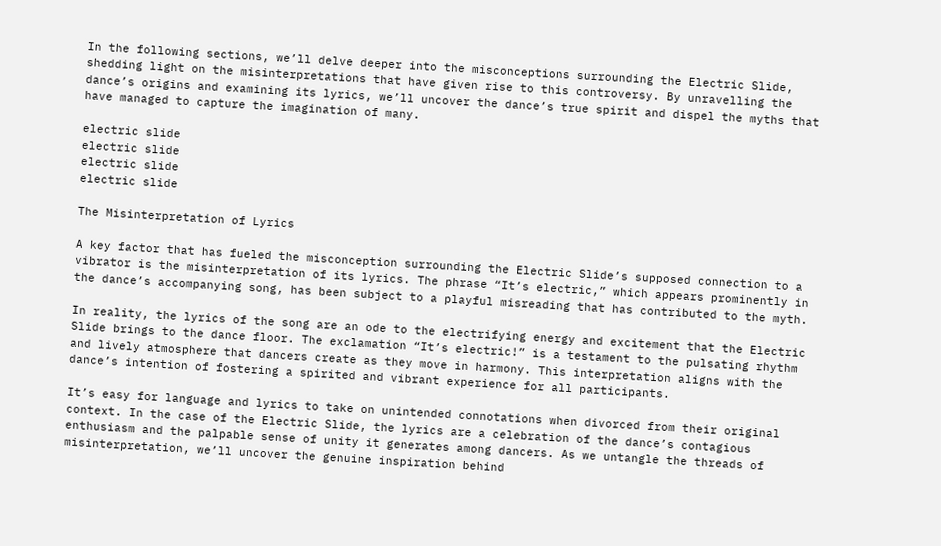In the following sections, we’ll delve deeper into the misconceptions surrounding the Electric Slide, shedding light on the misinterpretations that have given rise to this controversy. By unravelling the dance’s origins and examining its lyrics, we’ll uncover the dance’s true spirit and dispel the myths that have managed to capture the imagination of many.

electric slide
electric slide
electric slide
electric slide

The Misinterpretation of Lyrics

A key factor that has fueled the misconception surrounding the Electric Slide’s supposed connection to a vibrator is the misinterpretation of its lyrics. The phrase “It’s electric,” which appears prominently in the dance’s accompanying song, has been subject to a playful misreading that has contributed to the myth.

In reality, the lyrics of the song are an ode to the electrifying energy and excitement that the Electric Slide brings to the dance floor. The exclamation “It’s electric!” is a testament to the pulsating rhythm and lively atmosphere that dancers create as they move in harmony. This interpretation aligns with the dance’s intention of fostering a spirited and vibrant experience for all participants.

It’s easy for language and lyrics to take on unintended connotations when divorced from their original context. In the case of the Electric Slide, the lyrics are a celebration of the dance’s contagious enthusiasm and the palpable sense of unity it generates among dancers. As we untangle the threads of misinterpretation, we’ll uncover the genuine inspiration behind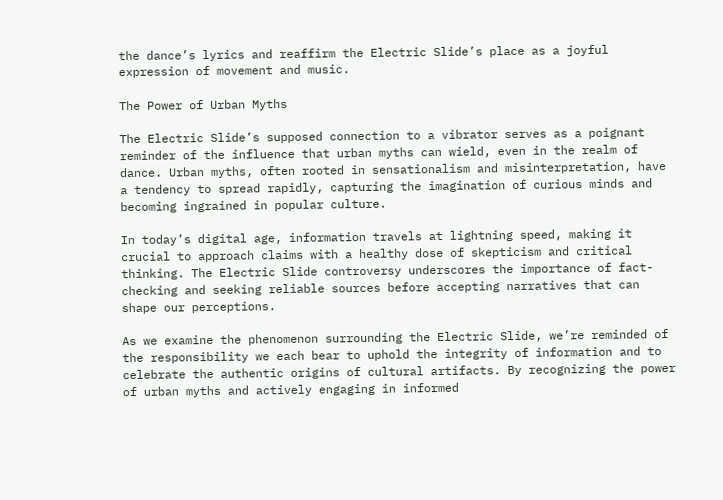the dance’s lyrics and reaffirm the Electric Slide’s place as a joyful expression of movement and music.

The Power of Urban Myths

The Electric Slide’s supposed connection to a vibrator serves as a poignant reminder of the influence that urban myths can wield, even in the realm of dance. Urban myths, often rooted in sensationalism and misinterpretation, have a tendency to spread rapidly, capturing the imagination of curious minds and becoming ingrained in popular culture.

In today’s digital age, information travels at lightning speed, making it crucial to approach claims with a healthy dose of skepticism and critical thinking. The Electric Slide controversy underscores the importance of fact-checking and seeking reliable sources before accepting narratives that can shape our perceptions.

As we examine the phenomenon surrounding the Electric Slide, we’re reminded of the responsibility we each bear to uphold the integrity of information and to celebrate the authentic origins of cultural artifacts. By recognizing the power of urban myths and actively engaging in informed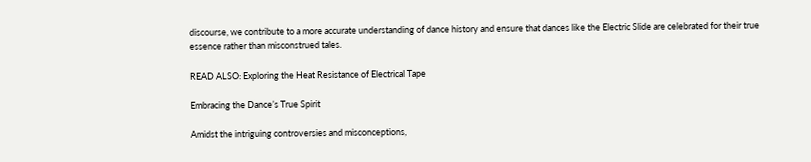discourse, we contribute to a more accurate understanding of dance history and ensure that dances like the Electric Slide are celebrated for their true essence rather than misconstrued tales.

READ ALSO: Exploring the Heat Resistance of Electrical Tape

Embracing the Dance’s True Spirit

Amidst the intriguing controversies and misconceptions,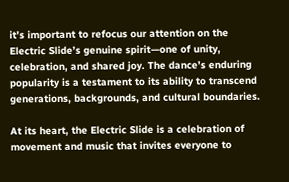it’s important to refocus our attention on the Electric Slide’s genuine spirit—one of unity, celebration, and shared joy. The dance’s enduring popularity is a testament to its ability to transcend generations, backgrounds, and cultural boundaries.

At its heart, the Electric Slide is a celebration of movement and music that invites everyone to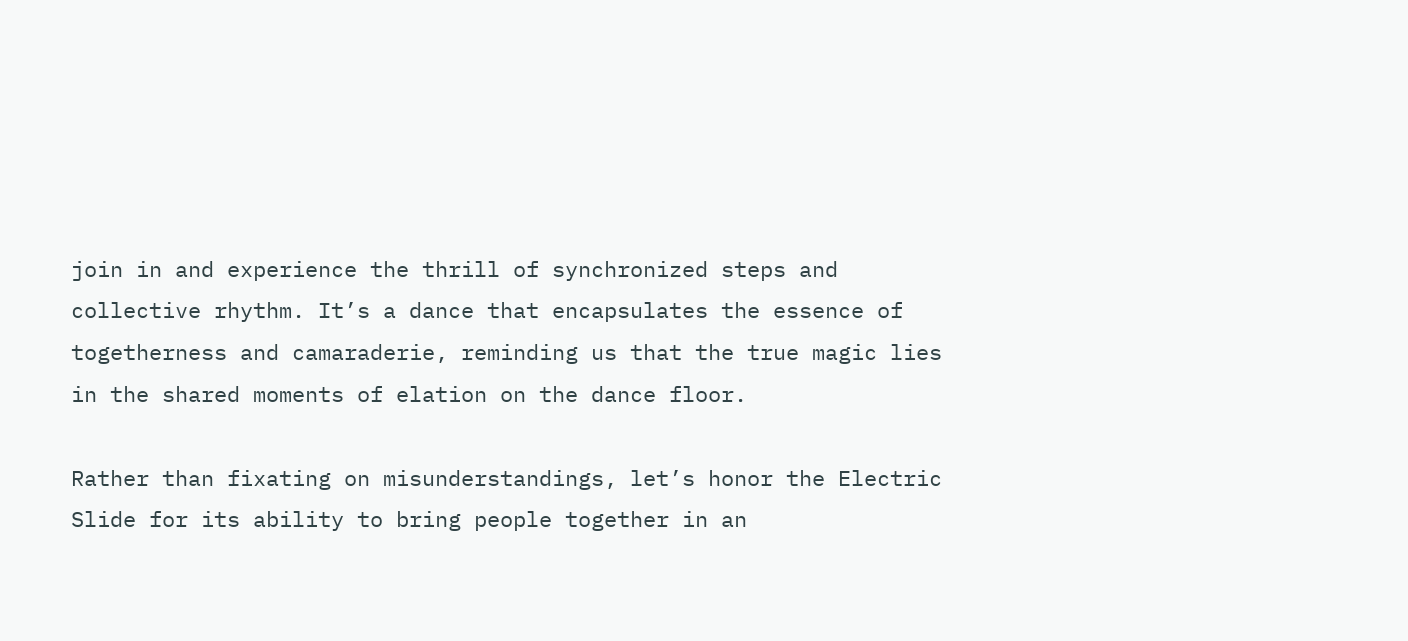join in and experience the thrill of synchronized steps and collective rhythm. It’s a dance that encapsulates the essence of togetherness and camaraderie, reminding us that the true magic lies in the shared moments of elation on the dance floor.

Rather than fixating on misunderstandings, let’s honor the Electric Slide for its ability to bring people together in an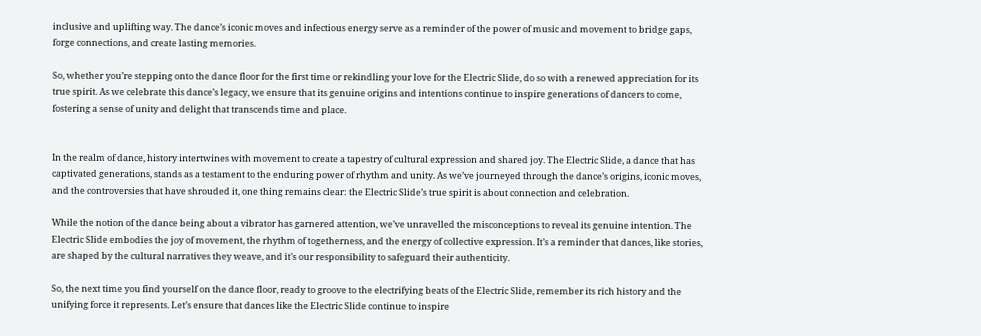inclusive and uplifting way. The dance’s iconic moves and infectious energy serve as a reminder of the power of music and movement to bridge gaps, forge connections, and create lasting memories.

So, whether you’re stepping onto the dance floor for the first time or rekindling your love for the Electric Slide, do so with a renewed appreciation for its true spirit. As we celebrate this dance’s legacy, we ensure that its genuine origins and intentions continue to inspire generations of dancers to come, fostering a sense of unity and delight that transcends time and place.


In the realm of dance, history intertwines with movement to create a tapestry of cultural expression and shared joy. The Electric Slide, a dance that has captivated generations, stands as a testament to the enduring power of rhythm and unity. As we’ve journeyed through the dance’s origins, iconic moves, and the controversies that have shrouded it, one thing remains clear: the Electric Slide’s true spirit is about connection and celebration.

While the notion of the dance being about a vibrator has garnered attention, we’ve unravelled the misconceptions to reveal its genuine intention. The Electric Slide embodies the joy of movement, the rhythm of togetherness, and the energy of collective expression. It’s a reminder that dances, like stories, are shaped by the cultural narratives they weave, and it’s our responsibility to safeguard their authenticity.

So, the next time you find yourself on the dance floor, ready to groove to the electrifying beats of the Electric Slide, remember its rich history and the unifying force it represents. Let’s ensure that dances like the Electric Slide continue to inspire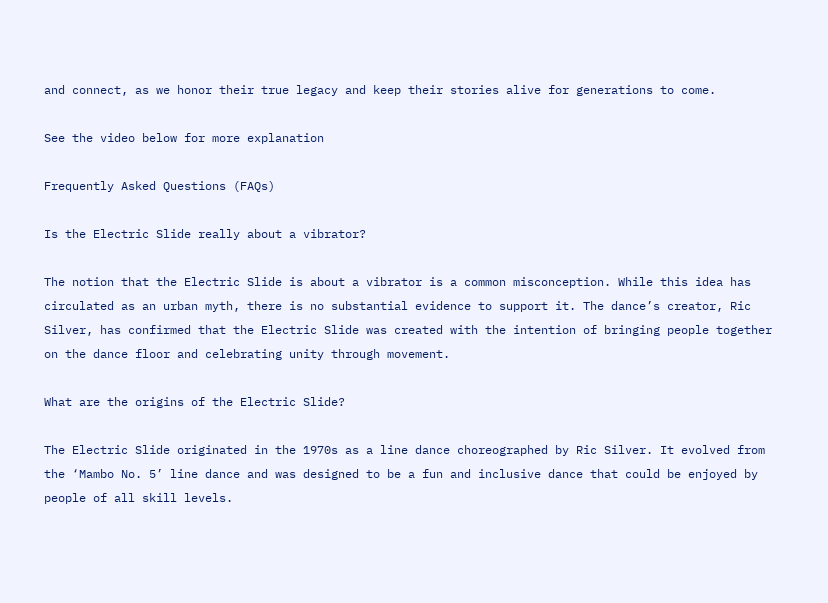and connect, as we honor their true legacy and keep their stories alive for generations to come.

See the video below for more explanation

Frequently Asked Questions (FAQs)

Is the Electric Slide really about a vibrator?

The notion that the Electric Slide is about a vibrator is a common misconception. While this idea has circulated as an urban myth, there is no substantial evidence to support it. The dance’s creator, Ric Silver, has confirmed that the Electric Slide was created with the intention of bringing people together on the dance floor and celebrating unity through movement.

What are the origins of the Electric Slide?

The Electric Slide originated in the 1970s as a line dance choreographed by Ric Silver. It evolved from the ‘Mambo No. 5’ line dance and was designed to be a fun and inclusive dance that could be enjoyed by people of all skill levels.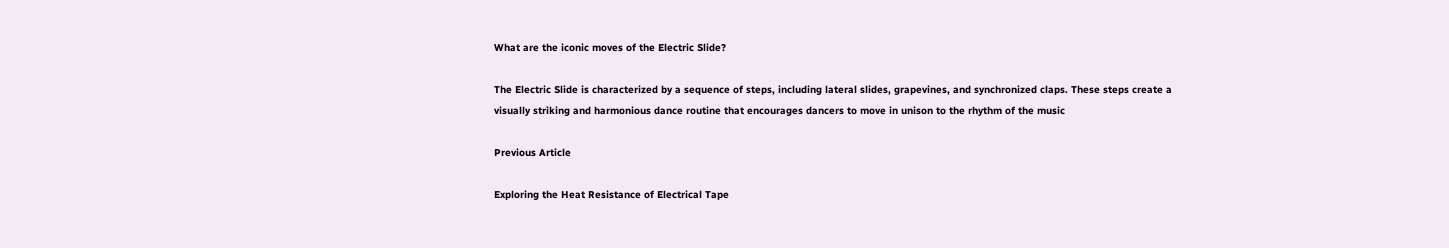What are the iconic moves of the Electric Slide?

The Electric Slide is characterized by a sequence of steps, including lateral slides, grapevines, and synchronized claps. These steps create a visually striking and harmonious dance routine that encourages dancers to move in unison to the rhythm of the music

Previous Article

Exploring the Heat Resistance of Electrical Tape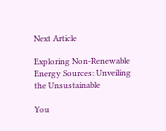Next Article

Exploring Non-Renewable Energy Sources: Unveiling the Unsustainable

You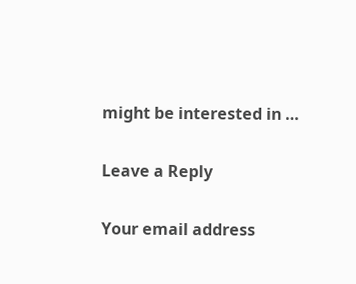might be interested in …

Leave a Reply

Your email address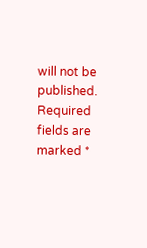will not be published. Required fields are marked *